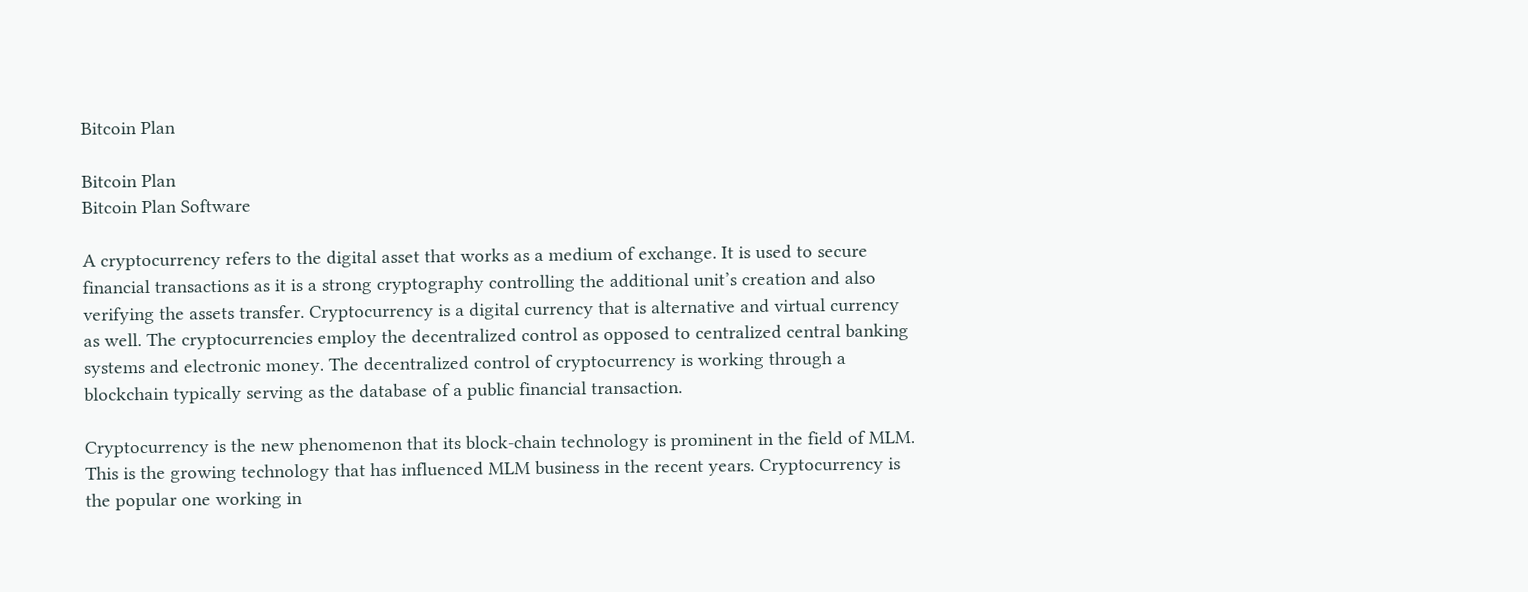Bitcoin Plan

Bitcoin Plan
Bitcoin Plan Software

A cryptocurrency refers to the digital asset that works as a medium of exchange. It is used to secure financial transactions as it is a strong cryptography controlling the additional unit’s creation and also verifying the assets transfer. Cryptocurrency is a digital currency that is alternative and virtual currency as well. The cryptocurrencies employ the decentralized control as opposed to centralized central banking systems and electronic money. The decentralized control of cryptocurrency is working through a blockchain typically serving as the database of a public financial transaction.

Cryptocurrency is the new phenomenon that its block-chain technology is prominent in the field of MLM. This is the growing technology that has influenced MLM business in the recent years. Cryptocurrency is the popular one working in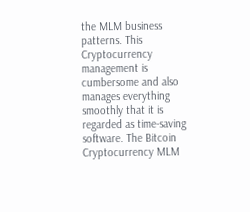the MLM business patterns. This Cryptocurrency management is cumbersome and also manages everything smoothly that it is regarded as time-saving software. The Bitcoin Cryptocurrency MLM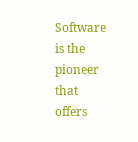Software is the pioneer that offers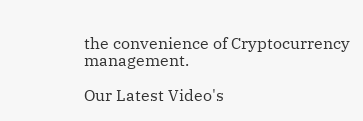the convenience of Cryptocurrency management.

Our Latest Video's